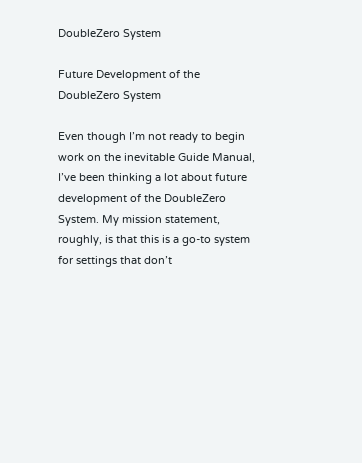DoubleZero System

Future Development of the DoubleZero System

Even though I’m not ready to begin work on the inevitable Guide Manual, I’ve been thinking a lot about future development of the DoubleZero System. My mission statement, roughly, is that this is a go-to system for settings that don’t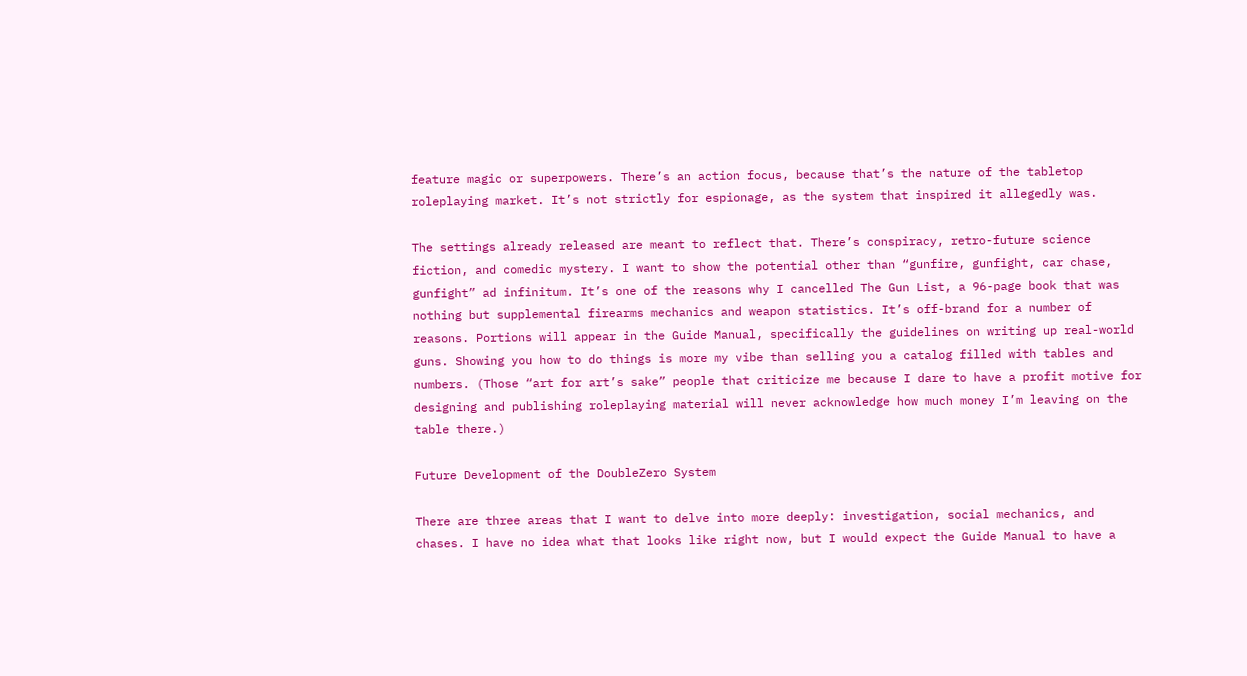feature magic or superpowers. There’s an action focus, because that’s the nature of the tabletop roleplaying market. It’s not strictly for espionage, as the system that inspired it allegedly was.

The settings already released are meant to reflect that. There’s conspiracy, retro-future science fiction, and comedic mystery. I want to show the potential other than “gunfire, gunfight, car chase, gunfight” ad infinitum. It’s one of the reasons why I cancelled The Gun List, a 96-page book that was nothing but supplemental firearms mechanics and weapon statistics. It’s off-brand for a number of reasons. Portions will appear in the Guide Manual, specifically the guidelines on writing up real-world guns. Showing you how to do things is more my vibe than selling you a catalog filled with tables and numbers. (Those “art for art’s sake” people that criticize me because I dare to have a profit motive for designing and publishing roleplaying material will never acknowledge how much money I’m leaving on the table there.)

Future Development of the DoubleZero System

There are three areas that I want to delve into more deeply: investigation, social mechanics, and chases. I have no idea what that looks like right now, but I would expect the Guide Manual to have a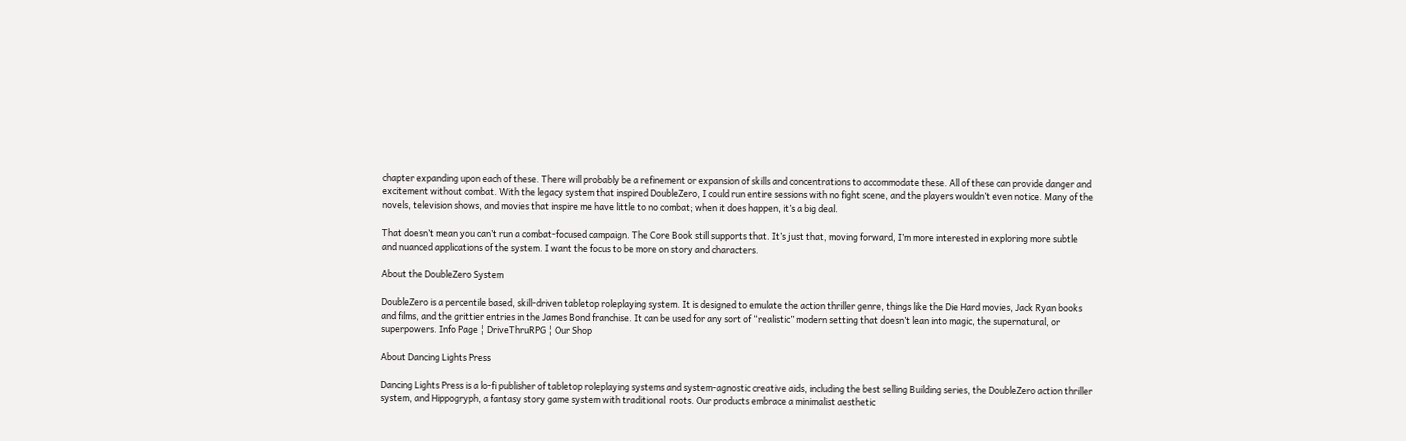chapter expanding upon each of these. There will probably be a refinement or expansion of skills and concentrations to accommodate these. All of these can provide danger and excitement without combat. With the legacy system that inspired DoubleZero, I could run entire sessions with no fight scene, and the players wouldn’t even notice. Many of the novels, television shows, and movies that inspire me have little to no combat; when it does happen, it’s a big deal.

That doesn’t mean you can’t run a combat-focused campaign. The Core Book still supports that. It’s just that, moving forward, I’m more interested in exploring more subtle and nuanced applications of the system. I want the focus to be more on story and characters.

About the DoubleZero System

DoubleZero is a percentile based, skill-driven tabletop roleplaying system. It is designed to emulate the action thriller genre, things like the Die Hard movies, Jack Ryan books and films, and the grittier entries in the James Bond franchise. It can be used for any sort of “realistic” modern setting that doesn’t lean into magic, the supernatural, or superpowers. Info Page ¦ DriveThruRPG ¦ Our Shop

About Dancing Lights Press

Dancing Lights Press is a lo-fi publisher of tabletop roleplaying systems and system-agnostic creative aids, including the best selling Building series, the DoubleZero action thriller system, and Hippogryph, a fantasy story game system with traditional  roots. Our products embrace a minimalist aesthetic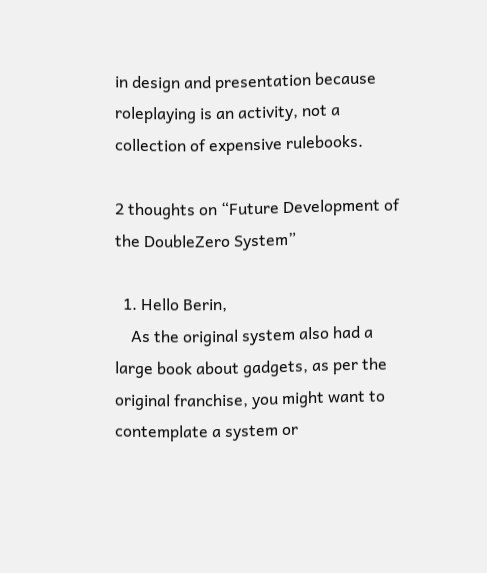in design and presentation because roleplaying is an activity, not a collection of expensive rulebooks.

2 thoughts on “Future Development of the DoubleZero System”

  1. Hello Berin,
    As the original system also had a large book about gadgets, as per the original franchise, you might want to contemplate a system or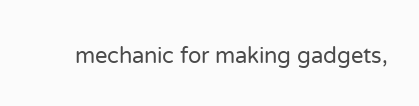mechanic for making gadgets,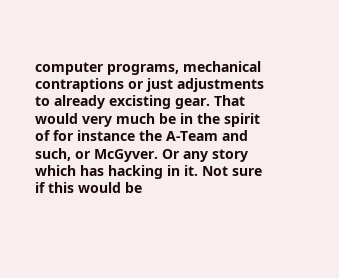computer programs, mechanical contraptions or just adjustments to already excisting gear. That would very much be in the spirit of for instance the A-Team and such, or McGyver. Or any story which has hacking in it. Not sure if this would be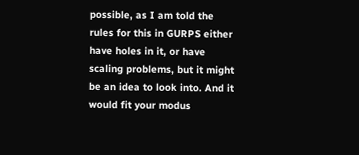possible, as I am told the rules for this in GURPS either have holes in it, or have scaling problems, but it might be an idea to look into. And it would fit your modus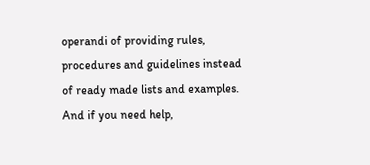operandi of providing rules, procedures and guidelines instead of ready made lists and examples. And if you need help,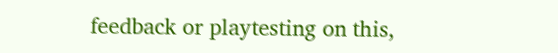feedback or playtesting on this,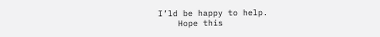I’ld be happy to help.
    Hope this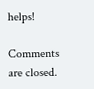helps!

Comments are closed.